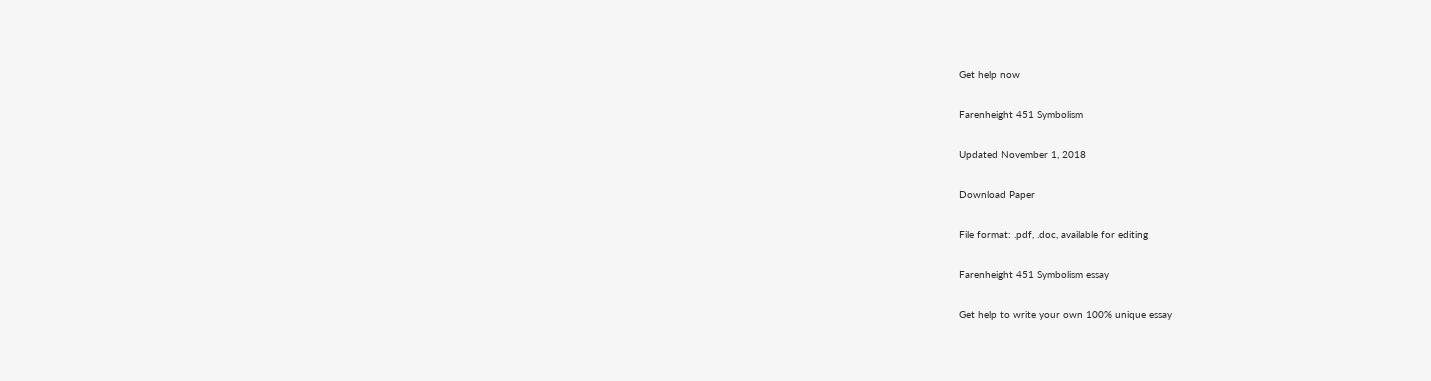Get help now

Farenheight 451 Symbolism

Updated November 1, 2018

Download Paper

File format: .pdf, .doc, available for editing

Farenheight 451 Symbolism essay

Get help to write your own 100% unique essay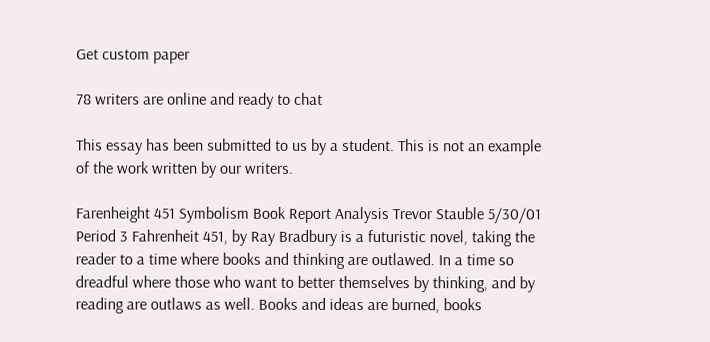Get custom paper

78 writers are online and ready to chat

This essay has been submitted to us by a student. This is not an example of the work written by our writers.

Farenheight 451 Symbolism Book Report Analysis Trevor Stauble 5/30/01 Period 3 Fahrenheit 451, by Ray Bradbury is a futuristic novel, taking the reader to a time where books and thinking are outlawed. In a time so dreadful where those who want to better themselves by thinking, and by reading are outlaws as well. Books and ideas are burned, books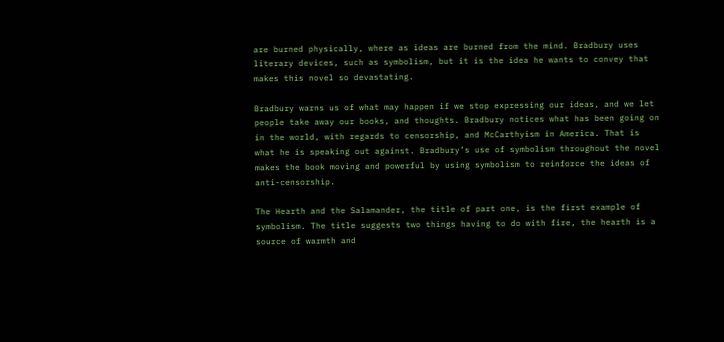are burned physically, where as ideas are burned from the mind. Bradbury uses literary devices, such as symbolism, but it is the idea he wants to convey that makes this novel so devastating.

Bradbury warns us of what may happen if we stop expressing our ideas, and we let people take away our books, and thoughts. Bradbury notices what has been going on in the world, with regards to censorship, and McCarthyism in America. That is what he is speaking out against. Bradbury’s use of symbolism throughout the novel makes the book moving and powerful by using symbolism to reinforce the ideas of anti-censorship.

The Hearth and the Salamander, the title of part one, is the first example of symbolism. The title suggests two things having to do with fire, the hearth is a source of warmth and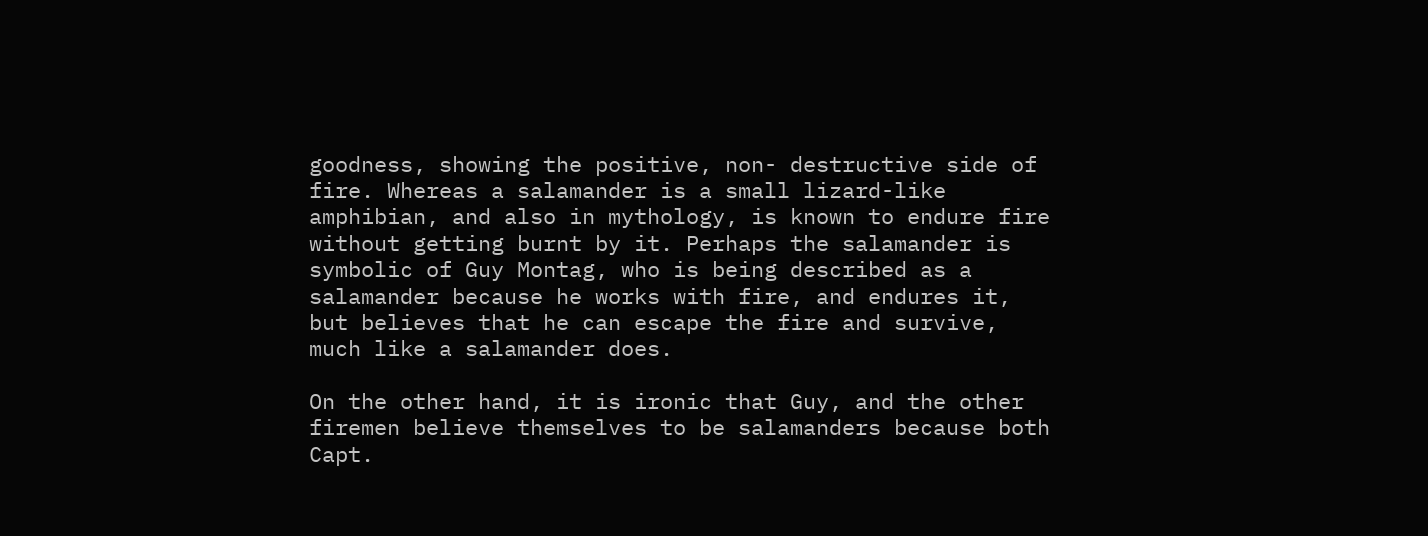goodness, showing the positive, non- destructive side of fire. Whereas a salamander is a small lizard-like amphibian, and also in mythology, is known to endure fire without getting burnt by it. Perhaps the salamander is symbolic of Guy Montag, who is being described as a salamander because he works with fire, and endures it, but believes that he can escape the fire and survive, much like a salamander does.

On the other hand, it is ironic that Guy, and the other firemen believe themselves to be salamanders because both Capt.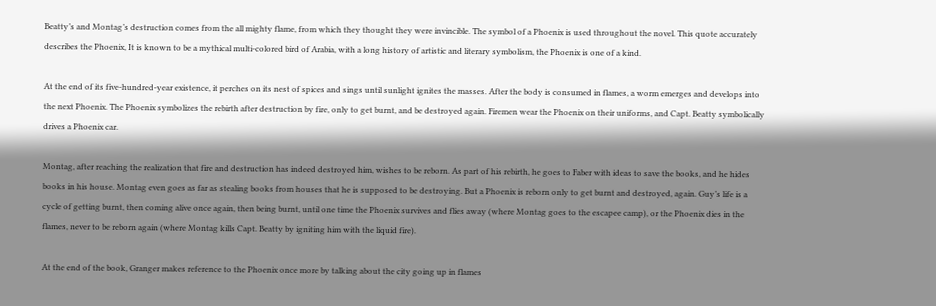Beatty’s and Montag’s destruction comes from the all mighty flame, from which they thought they were invincible. The symbol of a Phoenix is used throughout the novel. This quote accurately describes the Phoenix, It is known to be a mythical multi-colored bird of Arabia, with a long history of artistic and literary symbolism, the Phoenix is one of a kind.

At the end of its five-hundred-year existence, it perches on its nest of spices and sings until sunlight ignites the masses. After the body is consumed in flames, a worm emerges and develops into the next Phoenix. The Phoenix symbolizes the rebirth after destruction by fire, only to get burnt, and be destroyed again. Firemen wear the Phoenix on their uniforms, and Capt. Beatty symbolically drives a Phoenix car.

Montag, after reaching the realization that fire and destruction has indeed destroyed him, wishes to be reborn. As part of his rebirth, he goes to Faber with ideas to save the books, and he hides books in his house. Montag even goes as far as stealing books from houses that he is supposed to be destroying. But a Phoenix is reborn only to get burnt and destroyed, again. Guy’s life is a cycle of getting burnt, then coming alive once again, then being burnt, until one time the Phoenix survives and flies away (where Montag goes to the escapee camp), or the Phoenix dies in the flames, never to be reborn again (where Montag kills Capt. Beatty by igniting him with the liquid fire).

At the end of the book, Granger makes reference to the Phoenix once more by talking about the city going up in flames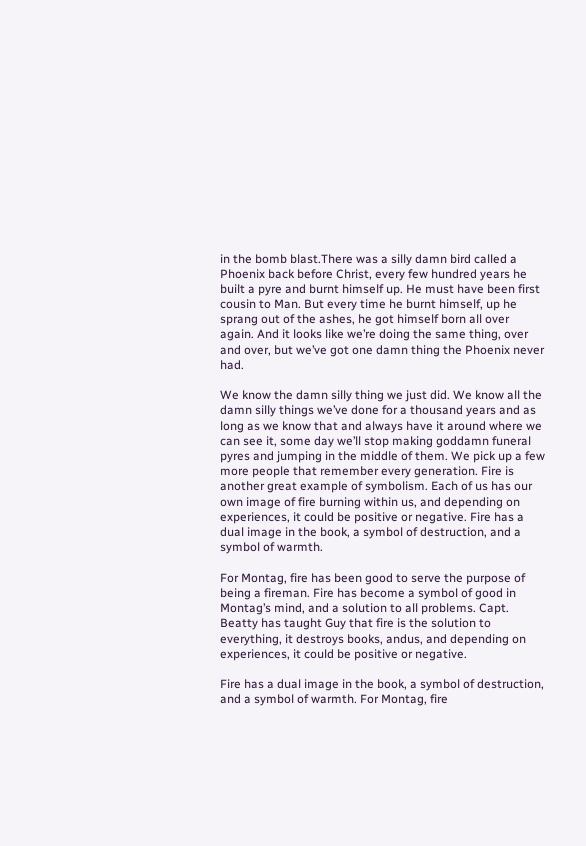in the bomb blast.There was a silly damn bird called a Phoenix back before Christ, every few hundred years he built a pyre and burnt himself up. He must have been first cousin to Man. But every time he burnt himself, up he sprang out of the ashes, he got himself born all over again. And it looks like we’re doing the same thing, over and over, but we’ve got one damn thing the Phoenix never had.

We know the damn silly thing we just did. We know all the damn silly things we’ve done for a thousand years and as long as we know that and always have it around where we can see it, some day we’ll stop making goddamn funeral pyres and jumping in the middle of them. We pick up a few more people that remember every generation. Fire is another great example of symbolism. Each of us has our own image of fire burning within us, and depending on experiences, it could be positive or negative. Fire has a dual image in the book, a symbol of destruction, and a symbol of warmth.

For Montag, fire has been good to serve the purpose of being a fireman. Fire has become a symbol of good in Montag’s mind, and a solution to all problems. Capt. Beatty has taught Guy that fire is the solution to everything, it destroys books, andus, and depending on experiences, it could be positive or negative.

Fire has a dual image in the book, a symbol of destruction, and a symbol of warmth. For Montag, fire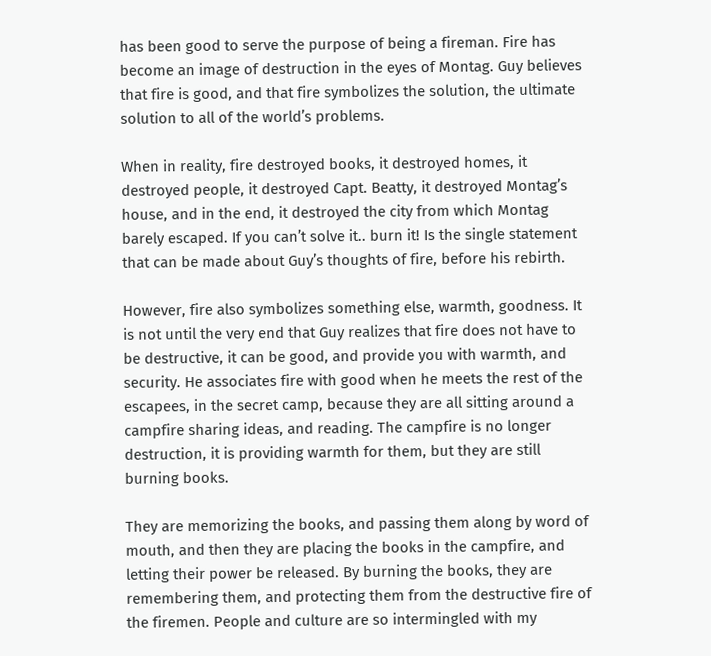has been good to serve the purpose of being a fireman. Fire has become an image of destruction in the eyes of Montag. Guy believes that fire is good, and that fire symbolizes the solution, the ultimate solution to all of the world’s problems.

When in reality, fire destroyed books, it destroyed homes, it destroyed people, it destroyed Capt. Beatty, it destroyed Montag’s house, and in the end, it destroyed the city from which Montag barely escaped. If you can’t solve it.. burn it! Is the single statement that can be made about Guy’s thoughts of fire, before his rebirth.

However, fire also symbolizes something else, warmth, goodness. It is not until the very end that Guy realizes that fire does not have to be destructive, it can be good, and provide you with warmth, and security. He associates fire with good when he meets the rest of the escapees, in the secret camp, because they are all sitting around a campfire sharing ideas, and reading. The campfire is no longer destruction, it is providing warmth for them, but they are still burning books.

They are memorizing the books, and passing them along by word of mouth, and then they are placing the books in the campfire, and letting their power be released. By burning the books, they are remembering them, and protecting them from the destructive fire of the firemen. People and culture are so intermingled with my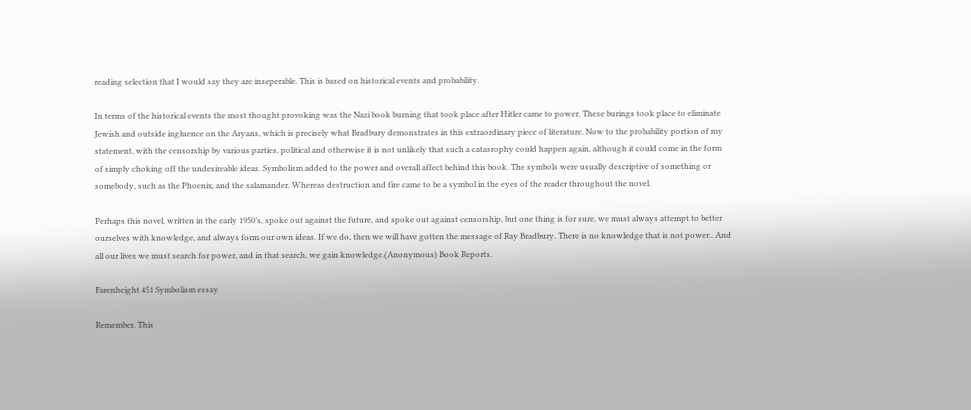reading selection that I would say they are inseperable. This is based on historical events and probability.

In terms of the historical events the most thought provoking was the Nazi book burning that took place after Hitler came to power. These burings took place to eliminate Jewish and outside ingluence on the Aryans, which is precisely what Bradbury demonstrates in this extraordinary piece of literature. Now to the probability portion of my statement, with the censorship by various parties, political and otherwise it is not unlikely that such a catasrophy could happen again, although it could come in the form of simply choking off the undesireable ideas. Symbolism added to the power and overall affect behind this book. The symbols were usually descriptive of something or somebody, such as the Phoenix, and the salamander. Whereas destruction and fire came to be a symbol in the eyes of the reader throughout the novel.

Perhaps this novel, written in the early 1950’s, spoke out against the future, and spoke out against censorship, but one thing is for sure, we must always attempt to better ourselves with knowledge, and always form our own ideas. If we do, then we will have gotten the message of Ray Bradbury. There is no knowledge that is not power.. And all our lives we must search for power, and in that search, we gain knowledge.(Anonymous) Book Reports.

Farenheight 451 Symbolism essay

Remember. This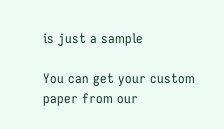is just a sample

You can get your custom paper from our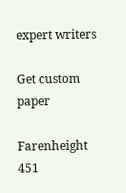expert writers

Get custom paper

Farenheight 451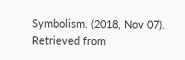Symbolism. (2018, Nov 07). Retrieved from